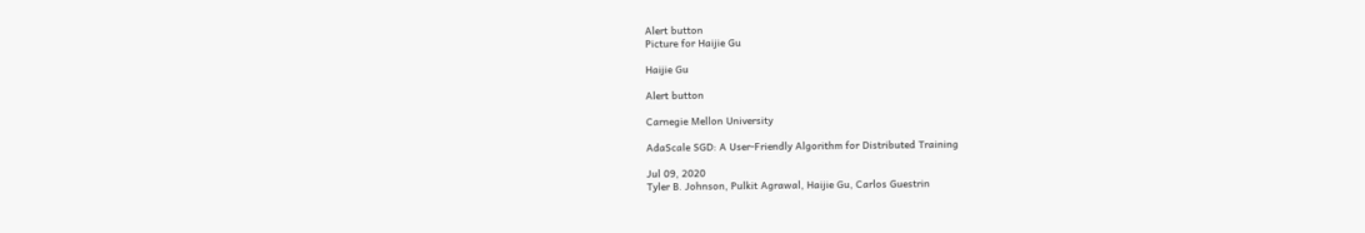Alert button
Picture for Haijie Gu

Haijie Gu

Alert button

Carnegie Mellon University

AdaScale SGD: A User-Friendly Algorithm for Distributed Training

Jul 09, 2020
Tyler B. Johnson, Pulkit Agrawal, Haijie Gu, Carlos Guestrin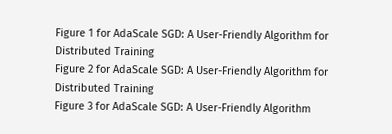Figure 1 for AdaScale SGD: A User-Friendly Algorithm for Distributed Training
Figure 2 for AdaScale SGD: A User-Friendly Algorithm for Distributed Training
Figure 3 for AdaScale SGD: A User-Friendly Algorithm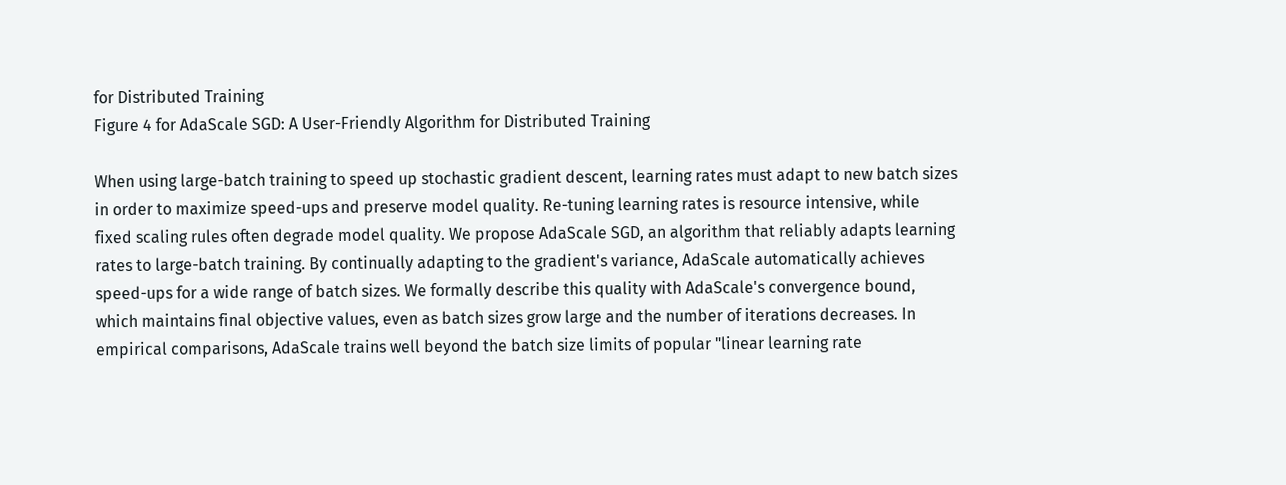for Distributed Training
Figure 4 for AdaScale SGD: A User-Friendly Algorithm for Distributed Training

When using large-batch training to speed up stochastic gradient descent, learning rates must adapt to new batch sizes in order to maximize speed-ups and preserve model quality. Re-tuning learning rates is resource intensive, while fixed scaling rules often degrade model quality. We propose AdaScale SGD, an algorithm that reliably adapts learning rates to large-batch training. By continually adapting to the gradient's variance, AdaScale automatically achieves speed-ups for a wide range of batch sizes. We formally describe this quality with AdaScale's convergence bound, which maintains final objective values, even as batch sizes grow large and the number of iterations decreases. In empirical comparisons, AdaScale trains well beyond the batch size limits of popular "linear learning rate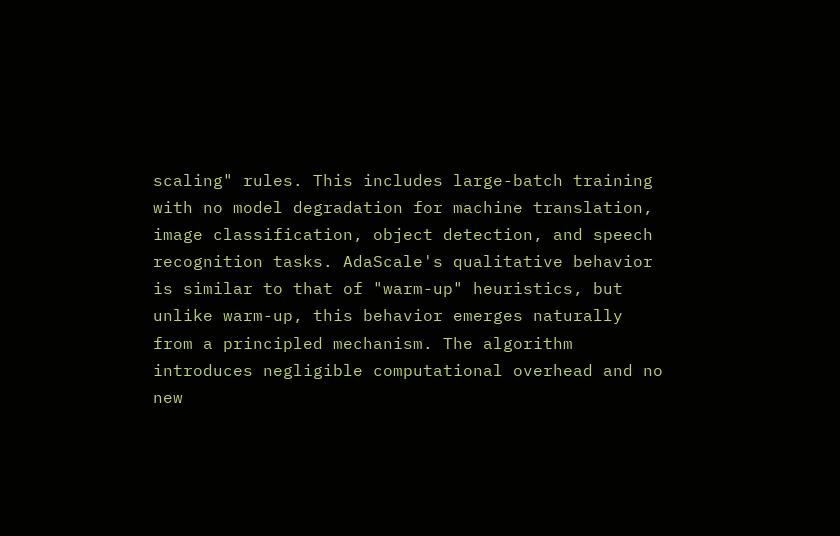scaling" rules. This includes large-batch training with no model degradation for machine translation, image classification, object detection, and speech recognition tasks. AdaScale's qualitative behavior is similar to that of "warm-up" heuristics, but unlike warm-up, this behavior emerges naturally from a principled mechanism. The algorithm introduces negligible computational overhead and no new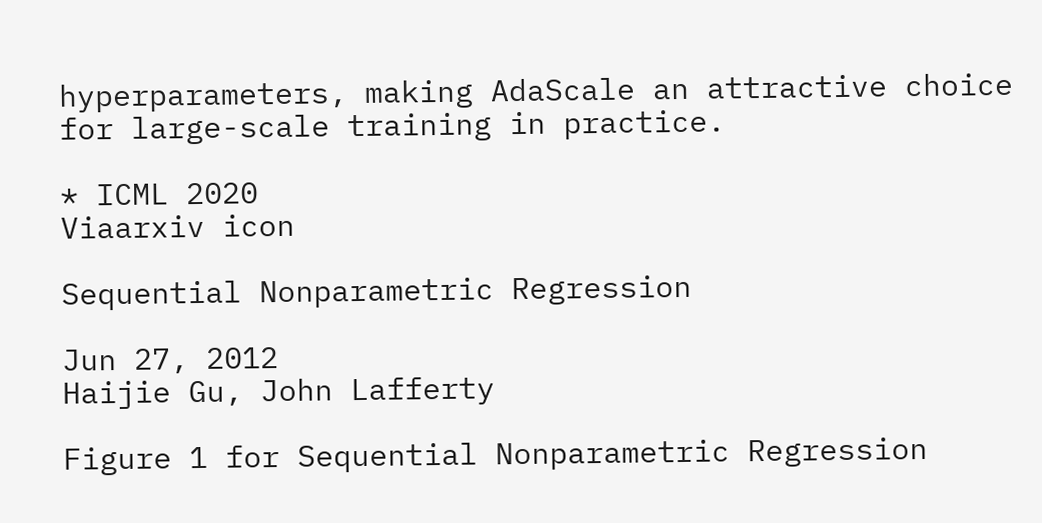hyperparameters, making AdaScale an attractive choice for large-scale training in practice.

* ICML 2020
Viaarxiv icon

Sequential Nonparametric Regression

Jun 27, 2012
Haijie Gu, John Lafferty

Figure 1 for Sequential Nonparametric Regression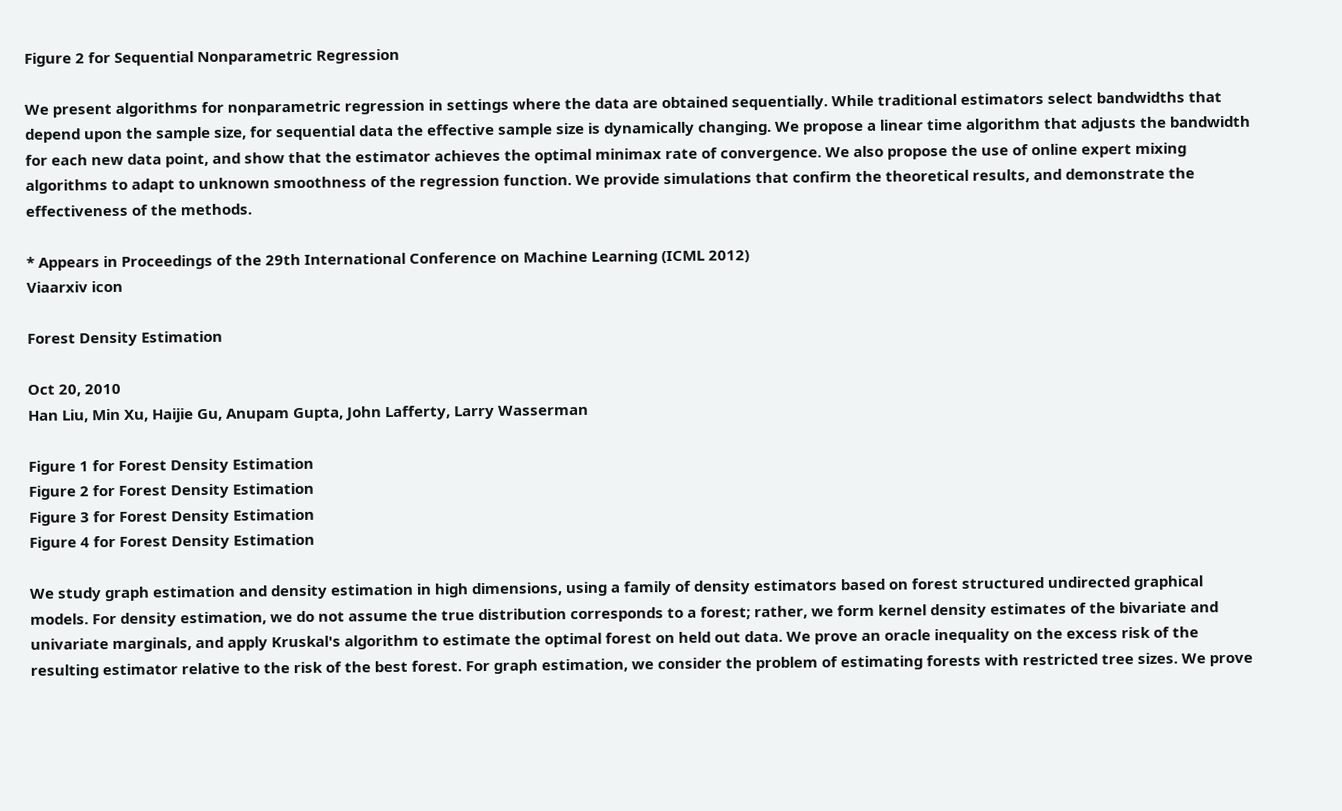Figure 2 for Sequential Nonparametric Regression

We present algorithms for nonparametric regression in settings where the data are obtained sequentially. While traditional estimators select bandwidths that depend upon the sample size, for sequential data the effective sample size is dynamically changing. We propose a linear time algorithm that adjusts the bandwidth for each new data point, and show that the estimator achieves the optimal minimax rate of convergence. We also propose the use of online expert mixing algorithms to adapt to unknown smoothness of the regression function. We provide simulations that confirm the theoretical results, and demonstrate the effectiveness of the methods.

* Appears in Proceedings of the 29th International Conference on Machine Learning (ICML 2012)
Viaarxiv icon

Forest Density Estimation

Oct 20, 2010
Han Liu, Min Xu, Haijie Gu, Anupam Gupta, John Lafferty, Larry Wasserman

Figure 1 for Forest Density Estimation
Figure 2 for Forest Density Estimation
Figure 3 for Forest Density Estimation
Figure 4 for Forest Density Estimation

We study graph estimation and density estimation in high dimensions, using a family of density estimators based on forest structured undirected graphical models. For density estimation, we do not assume the true distribution corresponds to a forest; rather, we form kernel density estimates of the bivariate and univariate marginals, and apply Kruskal's algorithm to estimate the optimal forest on held out data. We prove an oracle inequality on the excess risk of the resulting estimator relative to the risk of the best forest. For graph estimation, we consider the problem of estimating forests with restricted tree sizes. We prove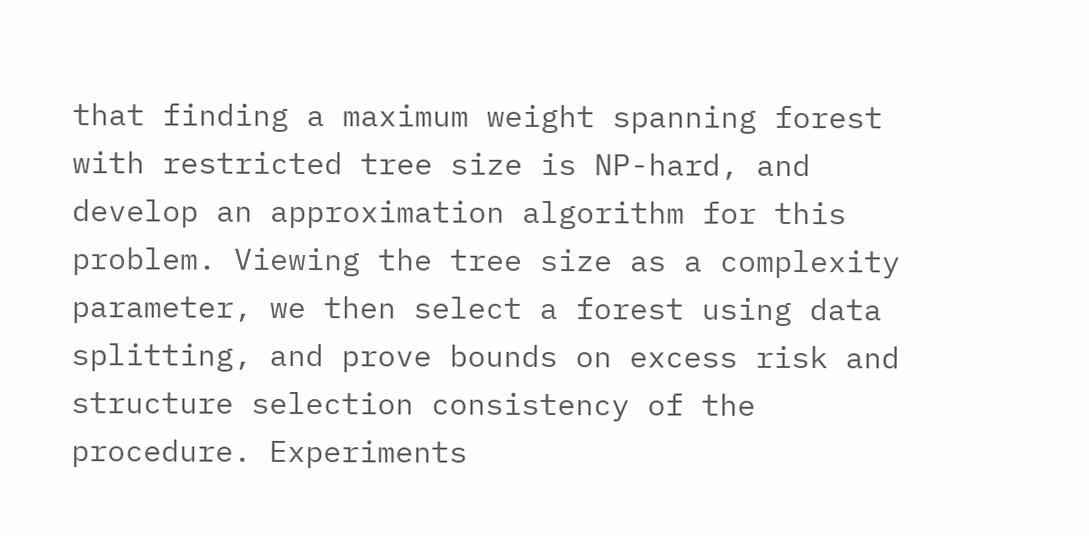that finding a maximum weight spanning forest with restricted tree size is NP-hard, and develop an approximation algorithm for this problem. Viewing the tree size as a complexity parameter, we then select a forest using data splitting, and prove bounds on excess risk and structure selection consistency of the procedure. Experiments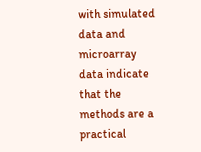with simulated data and microarray data indicate that the methods are a practical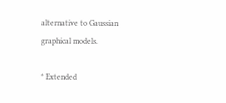alternative to Gaussian graphical models.

* Extended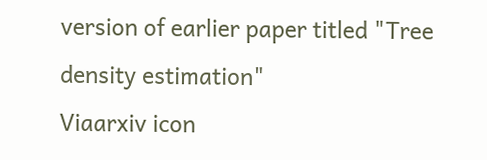version of earlier paper titled "Tree density estimation"
Viaarxiv icon